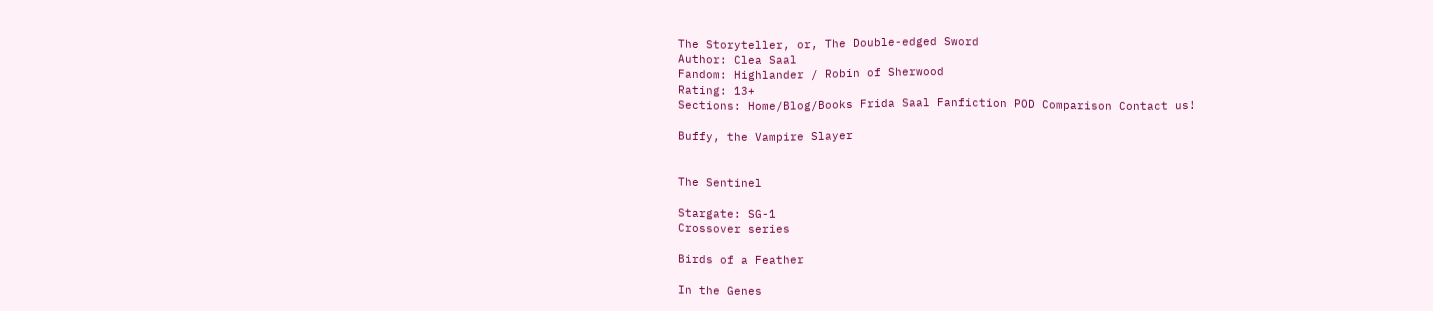The Storyteller, or, The Double-edged Sword
Author: Clea Saal
Fandom: Highlander / Robin of Sherwood
Rating: 13+
Sections: Home/Blog/Books Frida Saal Fanfiction POD Comparison Contact us!

Buffy, the Vampire Slayer


The Sentinel

Stargate: SG-1
Crossover series

Birds of a Feather

In the Genes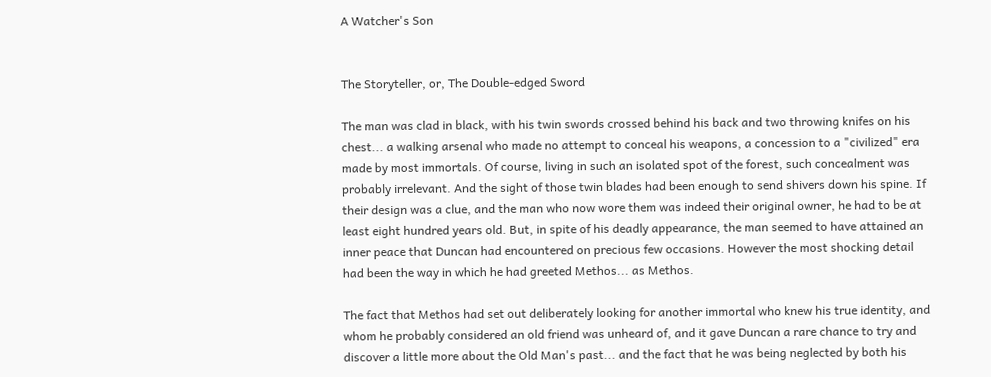A Watcher's Son


The Storyteller, or, The Double-edged Sword

The man was clad in black, with his twin swords crossed behind his back and two throwing knifes on his chest... a walking arsenal who made no attempt to conceal his weapons, a concession to a "civilized" era made by most immortals. Of course, living in such an isolated spot of the forest, such concealment was probably irrelevant. And the sight of those twin blades had been enough to send shivers down his spine. If their design was a clue, and the man who now wore them was indeed their original owner, he had to be at least eight hundred years old. But, in spite of his deadly appearance, the man seemed to have attained an inner peace that Duncan had encountered on precious few occasions. However the most shocking detail had been the way in which he had greeted Methos... as Methos.

The fact that Methos had set out deliberately looking for another immortal who knew his true identity, and whom he probably considered an old friend was unheard of, and it gave Duncan a rare chance to try and discover a little more about the Old Man's past... and the fact that he was being neglected by both his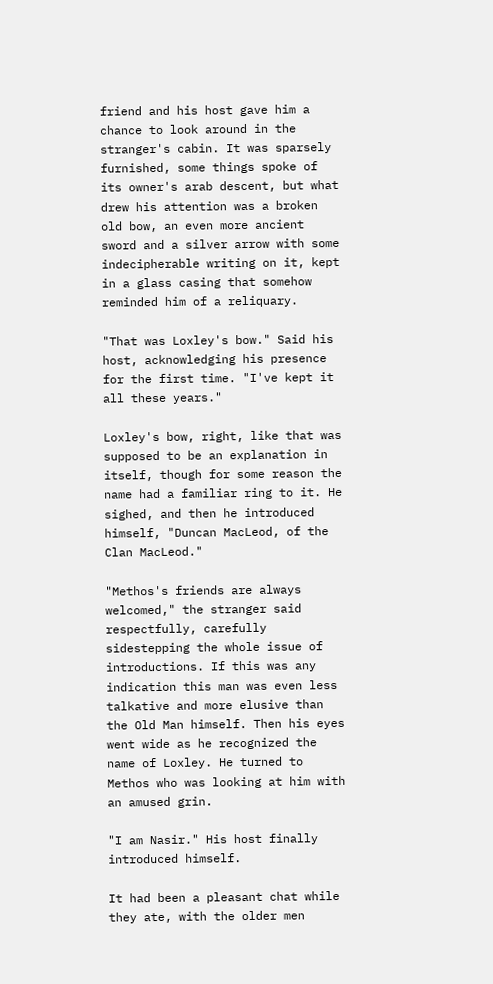friend and his host gave him a chance to look around in the stranger's cabin. It was sparsely furnished, some things spoke of its owner's arab descent, but what drew his attention was a broken old bow, an even more ancient sword and a silver arrow with some indecipherable writing on it, kept in a glass casing that somehow reminded him of a reliquary.

"That was Loxley's bow." Said his host, acknowledging his presence for the first time. "I've kept it all these years."

Loxley's bow, right, like that was supposed to be an explanation in itself, though for some reason the name had a familiar ring to it. He sighed, and then he introduced himself, "Duncan MacLeod, of the Clan MacLeod."

"Methos's friends are always welcomed," the stranger said respectfully, carefully sidestepping the whole issue of introductions. If this was any indication this man was even less talkative and more elusive than the Old Man himself. Then his eyes went wide as he recognized the name of Loxley. He turned to Methos who was looking at him with an amused grin.

"I am Nasir." His host finally introduced himself.

It had been a pleasant chat while they ate, with the older men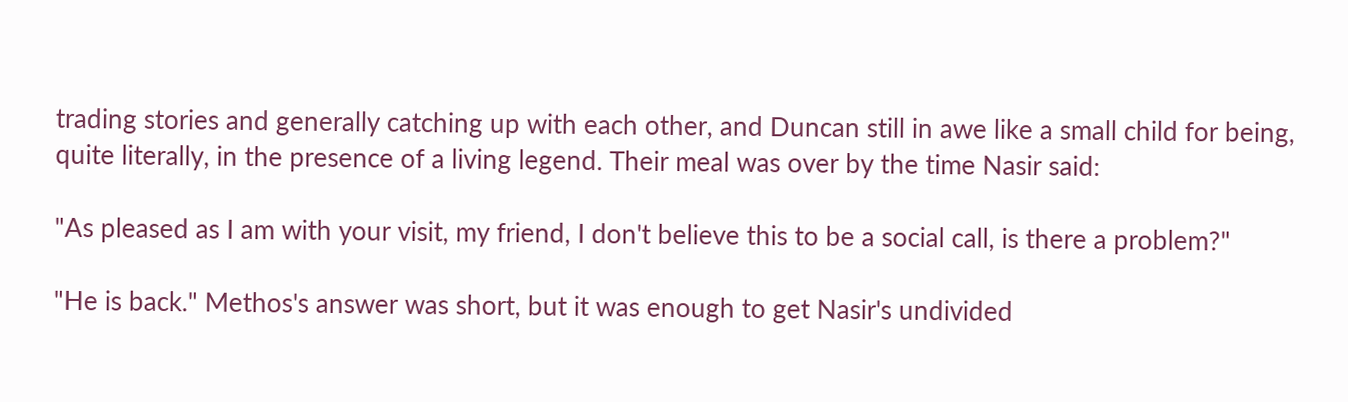trading stories and generally catching up with each other, and Duncan still in awe like a small child for being, quite literally, in the presence of a living legend. Their meal was over by the time Nasir said:

"As pleased as I am with your visit, my friend, I don't believe this to be a social call, is there a problem?"

"He is back." Methos's answer was short, but it was enough to get Nasir's undivided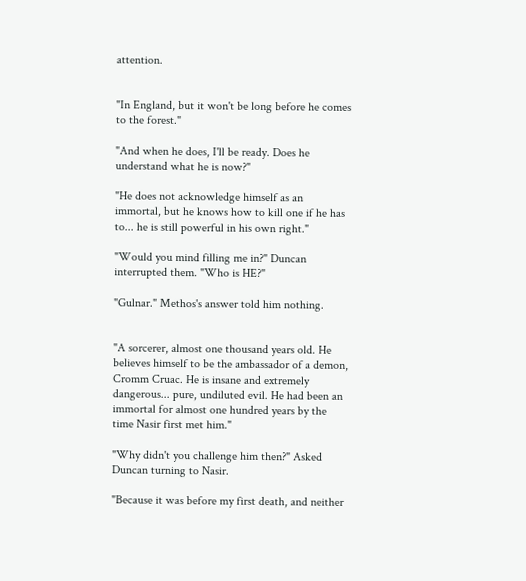attention.


"In England, but it won't be long before he comes to the forest."

"And when he does, I'll be ready. Does he understand what he is now?"

"He does not acknowledge himself as an immortal, but he knows how to kill one if he has to... he is still powerful in his own right."

"Would you mind filling me in?" Duncan interrupted them. "Who is HE?"

"Gulnar." Methos's answer told him nothing.


"A sorcerer, almost one thousand years old. He believes himself to be the ambassador of a demon, Cromm Cruac. He is insane and extremely dangerous... pure, undiluted evil. He had been an immortal for almost one hundred years by the time Nasir first met him."

"Why didn't you challenge him then?" Asked Duncan turning to Nasir.

"Because it was before my first death, and neither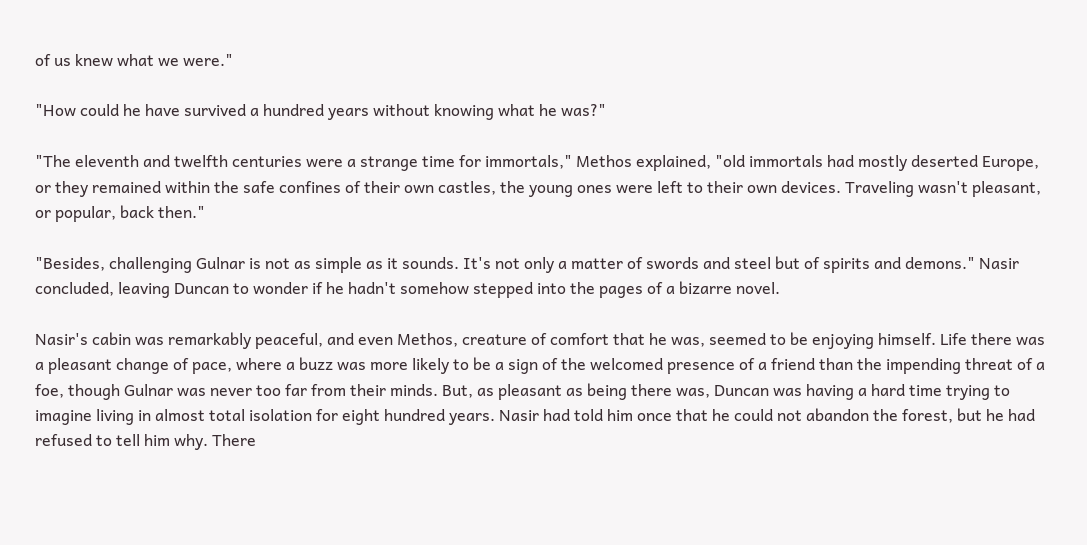of us knew what we were."

"How could he have survived a hundred years without knowing what he was?"

"The eleventh and twelfth centuries were a strange time for immortals," Methos explained, "old immortals had mostly deserted Europe, or they remained within the safe confines of their own castles, the young ones were left to their own devices. Traveling wasn't pleasant, or popular, back then."

"Besides, challenging Gulnar is not as simple as it sounds. It's not only a matter of swords and steel but of spirits and demons." Nasir concluded, leaving Duncan to wonder if he hadn't somehow stepped into the pages of a bizarre novel.

Nasir's cabin was remarkably peaceful, and even Methos, creature of comfort that he was, seemed to be enjoying himself. Life there was a pleasant change of pace, where a buzz was more likely to be a sign of the welcomed presence of a friend than the impending threat of a foe, though Gulnar was never too far from their minds. But, as pleasant as being there was, Duncan was having a hard time trying to imagine living in almost total isolation for eight hundred years. Nasir had told him once that he could not abandon the forest, but he had refused to tell him why. There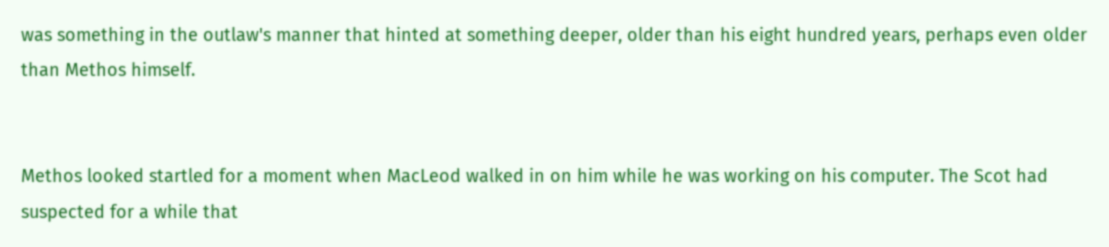was something in the outlaw's manner that hinted at something deeper, older than his eight hundred years, perhaps even older than Methos himself.


Methos looked startled for a moment when MacLeod walked in on him while he was working on his computer. The Scot had suspected for a while that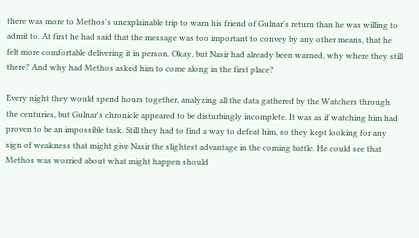there was more to Methos's unexplainable trip to warn his friend of Gulnar's return than he was willing to admit to. At first he had said that the message was too important to convey by any other means, that he felt more comfortable delivering it in person. Okay, but Nasir had already been warned, why where they still there? And why had Methos asked him to come along in the first place?

Every night they would spend hours together, analyzing all the data gathered by the Watchers through the centuries, but Gulnar's chronicle appeared to be disturbingly incomplete. It was as if watching him had proven to be an impossible task. Still they had to find a way to defeat him, so they kept looking for any sign of weakness that might give Nasir the slightest advantage in the coming battle. He could see that Methos was worried about what might happen should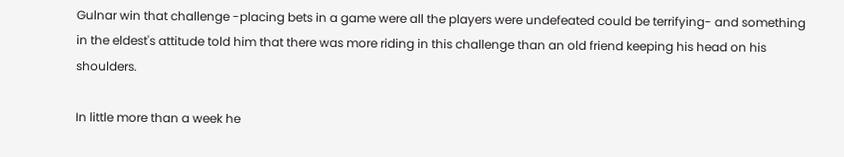Gulnar win that challenge -placing bets in a game were all the players were undefeated could be terrifying- and something in the eldest's attitude told him that there was more riding in this challenge than an old friend keeping his head on his shoulders.

In little more than a week he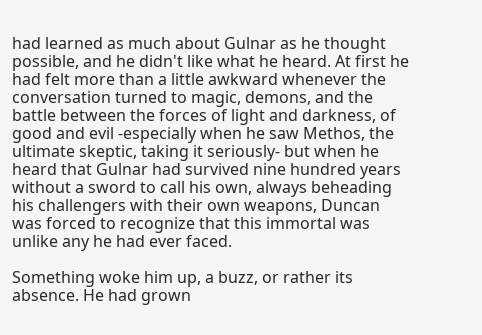had learned as much about Gulnar as he thought possible, and he didn't like what he heard. At first he had felt more than a little awkward whenever the conversation turned to magic, demons, and the battle between the forces of light and darkness, of good and evil -especially when he saw Methos, the ultimate skeptic, taking it seriously- but when he heard that Gulnar had survived nine hundred years without a sword to call his own, always beheading his challengers with their own weapons, Duncan was forced to recognize that this immortal was unlike any he had ever faced.

Something woke him up, a buzz, or rather its absence. He had grown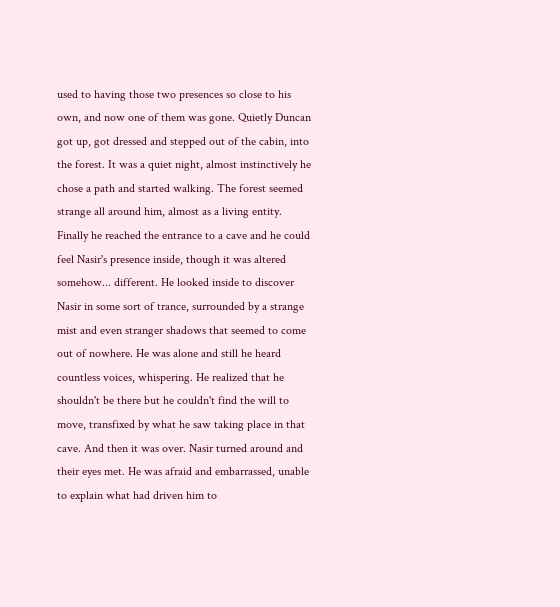used to having those two presences so close to his own, and now one of them was gone. Quietly Duncan got up, got dressed and stepped out of the cabin, into the forest. It was a quiet night, almost instinctively he chose a path and started walking. The forest seemed strange all around him, almost as a living entity. Finally he reached the entrance to a cave and he could feel Nasir's presence inside, though it was altered somehow... different. He looked inside to discover Nasir in some sort of trance, surrounded by a strange mist and even stranger shadows that seemed to come out of nowhere. He was alone and still he heard countless voices, whispering. He realized that he shouldn't be there but he couldn't find the will to move, transfixed by what he saw taking place in that cave. And then it was over. Nasir turned around and their eyes met. He was afraid and embarrassed, unable to explain what had driven him to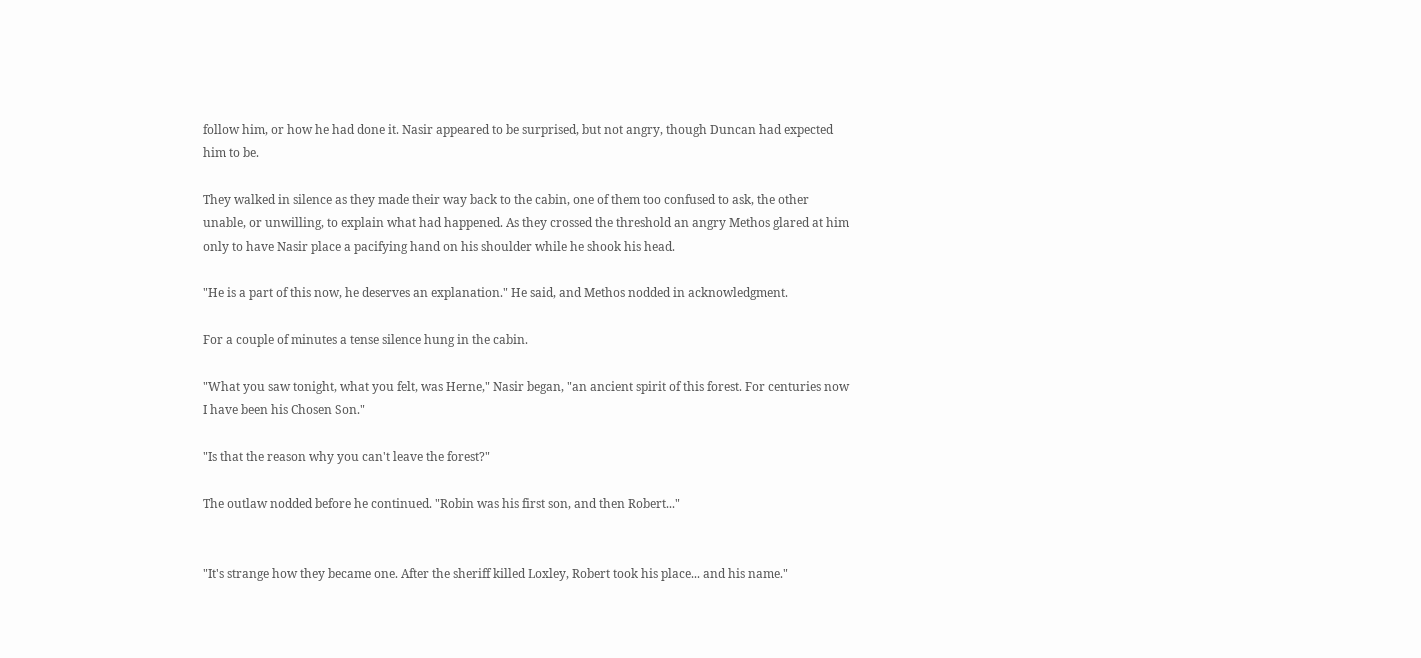follow him, or how he had done it. Nasir appeared to be surprised, but not angry, though Duncan had expected him to be.

They walked in silence as they made their way back to the cabin, one of them too confused to ask, the other unable, or unwilling, to explain what had happened. As they crossed the threshold an angry Methos glared at him only to have Nasir place a pacifying hand on his shoulder while he shook his head.

"He is a part of this now, he deserves an explanation." He said, and Methos nodded in acknowledgment.

For a couple of minutes a tense silence hung in the cabin.

"What you saw tonight, what you felt, was Herne," Nasir began, "an ancient spirit of this forest. For centuries now I have been his Chosen Son."

"Is that the reason why you can't leave the forest?"

The outlaw nodded before he continued. "Robin was his first son, and then Robert..."


"It's strange how they became one. After the sheriff killed Loxley, Robert took his place... and his name."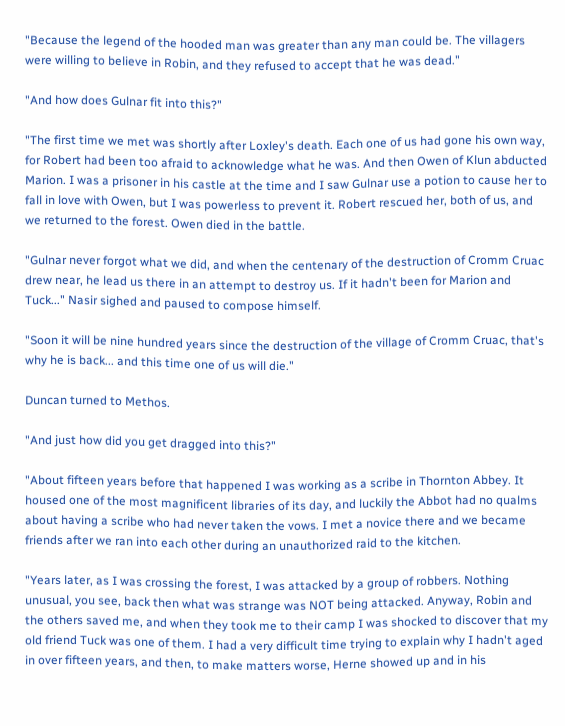"Because the legend of the hooded man was greater than any man could be. The villagers were willing to believe in Robin, and they refused to accept that he was dead."

"And how does Gulnar fit into this?"

"The first time we met was shortly after Loxley's death. Each one of us had gone his own way, for Robert had been too afraid to acknowledge what he was. And then Owen of Klun abducted Marion. I was a prisoner in his castle at the time and I saw Gulnar use a potion to cause her to fall in love with Owen, but I was powerless to prevent it. Robert rescued her, both of us, and we returned to the forest. Owen died in the battle.

"Gulnar never forgot what we did, and when the centenary of the destruction of Cromm Cruac drew near, he lead us there in an attempt to destroy us. If it hadn't been for Marion and Tuck..." Nasir sighed and paused to compose himself.

"Soon it will be nine hundred years since the destruction of the village of Cromm Cruac, that's why he is back... and this time one of us will die."

Duncan turned to Methos.

"And just how did you get dragged into this?"

"About fifteen years before that happened I was working as a scribe in Thornton Abbey. It housed one of the most magnificent libraries of its day, and luckily the Abbot had no qualms about having a scribe who had never taken the vows. I met a novice there and we became friends after we ran into each other during an unauthorized raid to the kitchen.

"Years later, as I was crossing the forest, I was attacked by a group of robbers. Nothing unusual, you see, back then what was strange was NOT being attacked. Anyway, Robin and the others saved me, and when they took me to their camp I was shocked to discover that my old friend Tuck was one of them. I had a very difficult time trying to explain why I hadn't aged in over fifteen years, and then, to make matters worse, Herne showed up and in his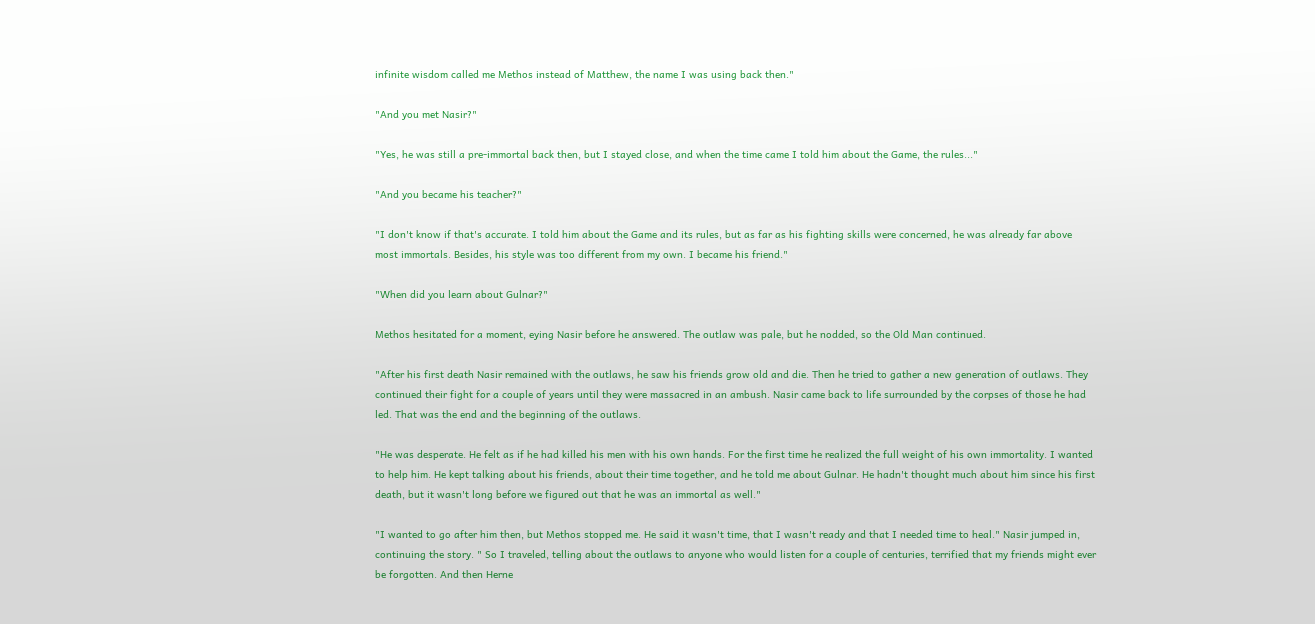infinite wisdom called me Methos instead of Matthew, the name I was using back then."

"And you met Nasir?"

"Yes, he was still a pre-immortal back then, but I stayed close, and when the time came I told him about the Game, the rules..."

"And you became his teacher?"

"I don't know if that's accurate. I told him about the Game and its rules, but as far as his fighting skills were concerned, he was already far above most immortals. Besides, his style was too different from my own. I became his friend."

"When did you learn about Gulnar?"

Methos hesitated for a moment, eying Nasir before he answered. The outlaw was pale, but he nodded, so the Old Man continued.

"After his first death Nasir remained with the outlaws, he saw his friends grow old and die. Then he tried to gather a new generation of outlaws. They continued their fight for a couple of years until they were massacred in an ambush. Nasir came back to life surrounded by the corpses of those he had led. That was the end and the beginning of the outlaws.

"He was desperate. He felt as if he had killed his men with his own hands. For the first time he realized the full weight of his own immortality. I wanted to help him. He kept talking about his friends, about their time together, and he told me about Gulnar. He hadn't thought much about him since his first death, but it wasn't long before we figured out that he was an immortal as well."

"I wanted to go after him then, but Methos stopped me. He said it wasn't time, that I wasn't ready and that I needed time to heal." Nasir jumped in, continuing the story. " So I traveled, telling about the outlaws to anyone who would listen for a couple of centuries, terrified that my friends might ever be forgotten. And then Herne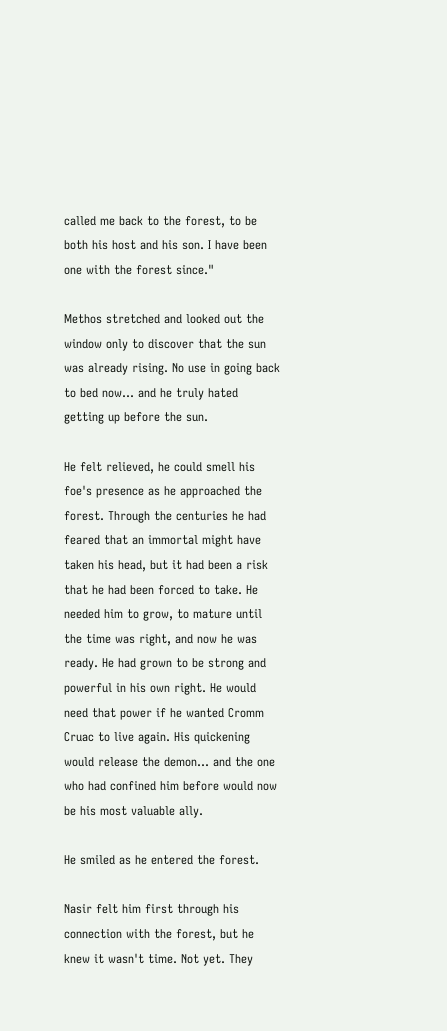called me back to the forest, to be both his host and his son. I have been one with the forest since."

Methos stretched and looked out the window only to discover that the sun was already rising. No use in going back to bed now... and he truly hated getting up before the sun.

He felt relieved, he could smell his foe's presence as he approached the forest. Through the centuries he had feared that an immortal might have taken his head, but it had been a risk that he had been forced to take. He needed him to grow, to mature until the time was right, and now he was ready. He had grown to be strong and powerful in his own right. He would need that power if he wanted Cromm Cruac to live again. His quickening would release the demon... and the one who had confined him before would now be his most valuable ally.

He smiled as he entered the forest.

Nasir felt him first through his connection with the forest, but he knew it wasn't time. Not yet. They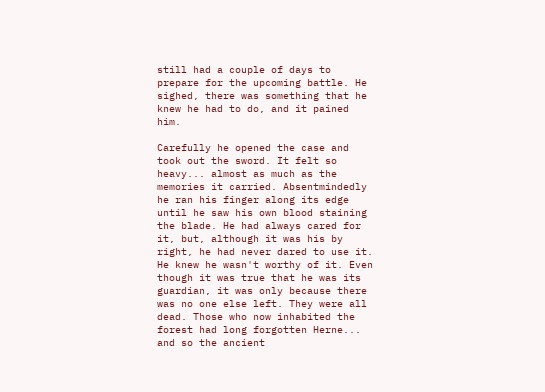still had a couple of days to prepare for the upcoming battle. He sighed, there was something that he knew he had to do, and it pained him.

Carefully he opened the case and took out the sword. It felt so heavy... almost as much as the memories it carried. Absentmindedly he ran his finger along its edge until he saw his own blood staining the blade. He had always cared for it, but, although it was his by right, he had never dared to use it. He knew he wasn't worthy of it. Even though it was true that he was its guardian, it was only because there was no one else left. They were all dead. Those who now inhabited the forest had long forgotten Herne... and so the ancient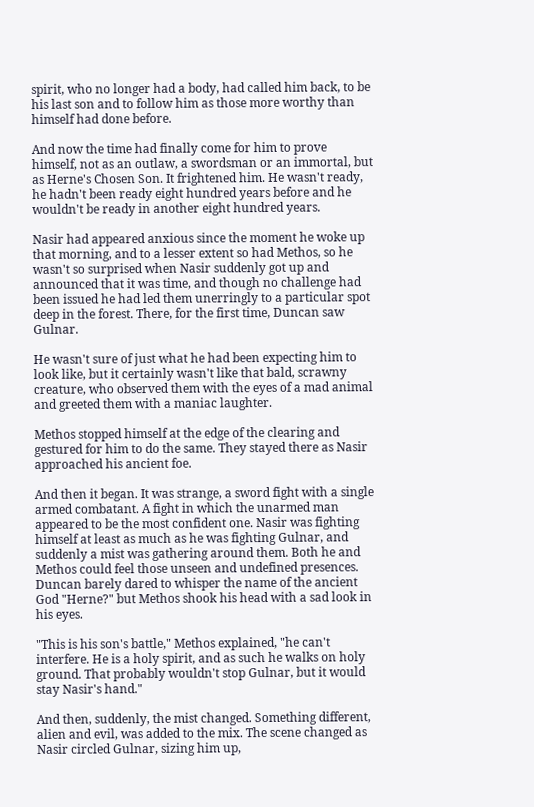spirit, who no longer had a body, had called him back, to be his last son and to follow him as those more worthy than himself had done before.

And now the time had finally come for him to prove himself, not as an outlaw, a swordsman or an immortal, but as Herne's Chosen Son. It frightened him. He wasn't ready, he hadn't been ready eight hundred years before and he wouldn't be ready in another eight hundred years.

Nasir had appeared anxious since the moment he woke up that morning, and to a lesser extent so had Methos, so he wasn't so surprised when Nasir suddenly got up and announced that it was time, and though no challenge had been issued he had led them unerringly to a particular spot deep in the forest. There, for the first time, Duncan saw Gulnar.

He wasn't sure of just what he had been expecting him to look like, but it certainly wasn't like that bald, scrawny creature, who observed them with the eyes of a mad animal and greeted them with a maniac laughter.

Methos stopped himself at the edge of the clearing and gestured for him to do the same. They stayed there as Nasir approached his ancient foe.

And then it began. It was strange, a sword fight with a single armed combatant. A fight in which the unarmed man appeared to be the most confident one. Nasir was fighting himself at least as much as he was fighting Gulnar, and suddenly a mist was gathering around them. Both he and Methos could feel those unseen and undefined presences. Duncan barely dared to whisper the name of the ancient God "Herne?" but Methos shook his head with a sad look in his eyes.

"This is his son's battle," Methos explained, "he can't interfere. He is a holy spirit, and as such he walks on holy ground. That probably wouldn't stop Gulnar, but it would stay Nasir's hand."

And then, suddenly, the mist changed. Something different, alien and evil, was added to the mix. The scene changed as Nasir circled Gulnar, sizing him up,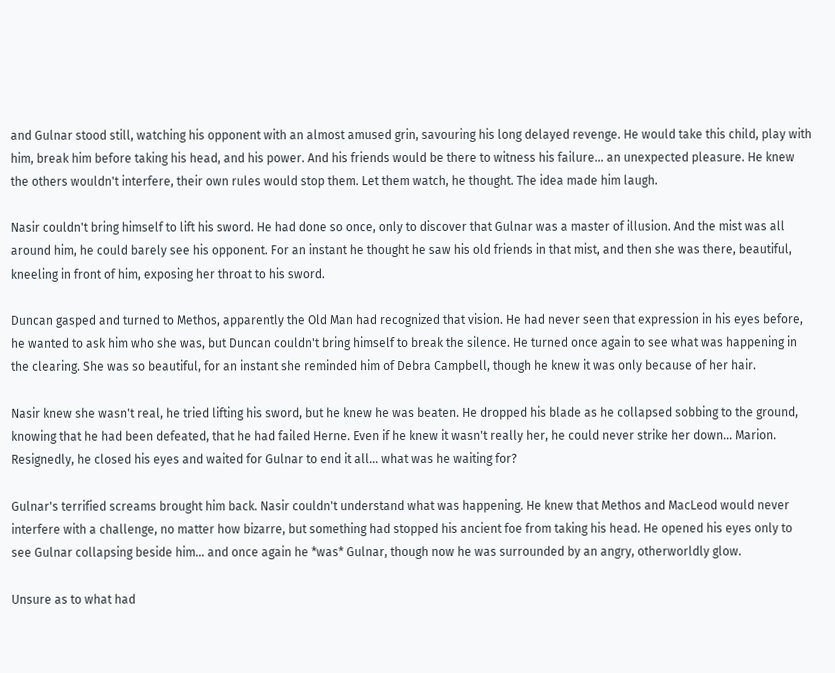and Gulnar stood still, watching his opponent with an almost amused grin, savouring his long delayed revenge. He would take this child, play with him, break him before taking his head, and his power. And his friends would be there to witness his failure... an unexpected pleasure. He knew the others wouldn't interfere, their own rules would stop them. Let them watch, he thought. The idea made him laugh.

Nasir couldn't bring himself to lift his sword. He had done so once, only to discover that Gulnar was a master of illusion. And the mist was all around him, he could barely see his opponent. For an instant he thought he saw his old friends in that mist, and then she was there, beautiful, kneeling in front of him, exposing her throat to his sword.

Duncan gasped and turned to Methos, apparently the Old Man had recognized that vision. He had never seen that expression in his eyes before, he wanted to ask him who she was, but Duncan couldn't bring himself to break the silence. He turned once again to see what was happening in the clearing. She was so beautiful, for an instant she reminded him of Debra Campbell, though he knew it was only because of her hair.

Nasir knew she wasn't real, he tried lifting his sword, but he knew he was beaten. He dropped his blade as he collapsed sobbing to the ground, knowing that he had been defeated, that he had failed Herne. Even if he knew it wasn't really her, he could never strike her down... Marion. Resignedly, he closed his eyes and waited for Gulnar to end it all... what was he waiting for?

Gulnar's terrified screams brought him back. Nasir couldn't understand what was happening. He knew that Methos and MacLeod would never interfere with a challenge, no matter how bizarre, but something had stopped his ancient foe from taking his head. He opened his eyes only to see Gulnar collapsing beside him... and once again he *was* Gulnar, though now he was surrounded by an angry, otherworldly glow.

Unsure as to what had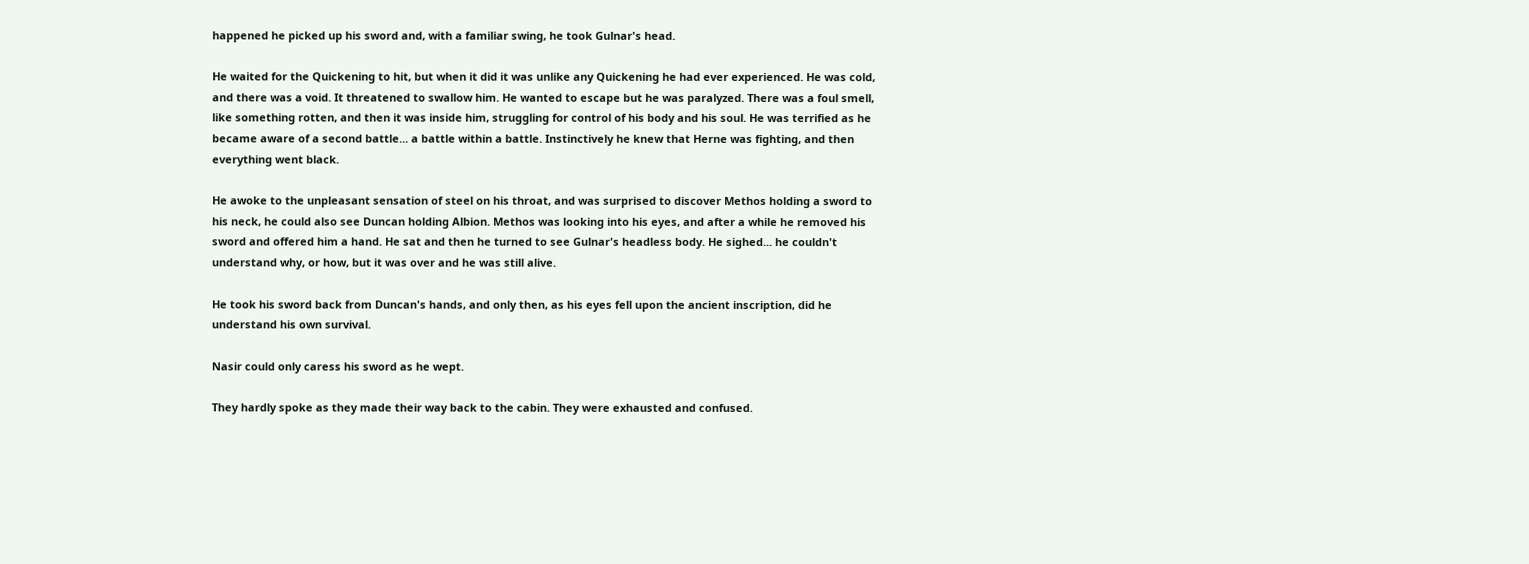happened he picked up his sword and, with a familiar swing, he took Gulnar's head.

He waited for the Quickening to hit, but when it did it was unlike any Quickening he had ever experienced. He was cold, and there was a void. It threatened to swallow him. He wanted to escape but he was paralyzed. There was a foul smell, like something rotten, and then it was inside him, struggling for control of his body and his soul. He was terrified as he became aware of a second battle... a battle within a battle. Instinctively he knew that Herne was fighting, and then everything went black.

He awoke to the unpleasant sensation of steel on his throat, and was surprised to discover Methos holding a sword to his neck, he could also see Duncan holding Albion. Methos was looking into his eyes, and after a while he removed his sword and offered him a hand. He sat and then he turned to see Gulnar's headless body. He sighed... he couldn't understand why, or how, but it was over and he was still alive.

He took his sword back from Duncan's hands, and only then, as his eyes fell upon the ancient inscription, did he understand his own survival.

Nasir could only caress his sword as he wept.

They hardly spoke as they made their way back to the cabin. They were exhausted and confused.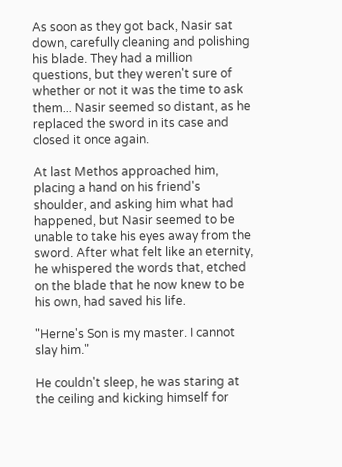As soon as they got back, Nasir sat down, carefully cleaning and polishing his blade. They had a million questions, but they weren't sure of whether or not it was the time to ask them... Nasir seemed so distant, as he replaced the sword in its case and closed it once again.

At last Methos approached him, placing a hand on his friend's shoulder, and asking him what had happened, but Nasir seemed to be unable to take his eyes away from the sword. After what felt like an eternity, he whispered the words that, etched on the blade that he now knew to be his own, had saved his life.

"Herne's Son is my master. I cannot slay him."

He couldn't sleep, he was staring at the ceiling and kicking himself for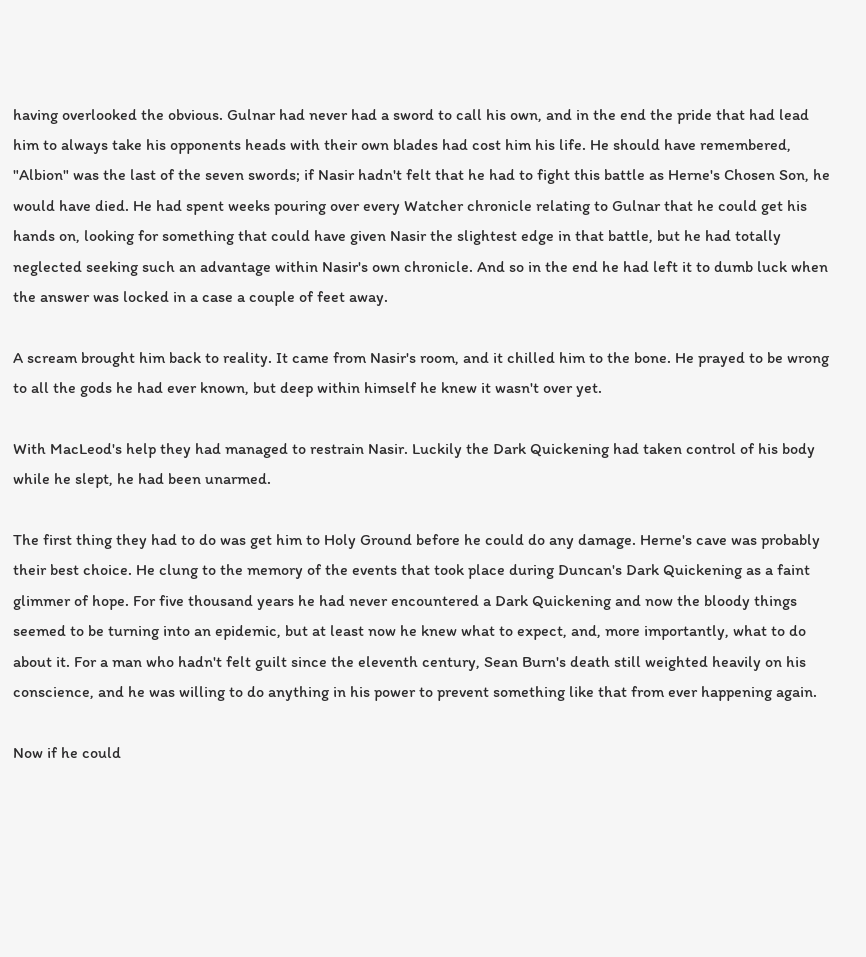having overlooked the obvious. Gulnar had never had a sword to call his own, and in the end the pride that had lead him to always take his opponents heads with their own blades had cost him his life. He should have remembered, "Albion" was the last of the seven swords; if Nasir hadn't felt that he had to fight this battle as Herne's Chosen Son, he would have died. He had spent weeks pouring over every Watcher chronicle relating to Gulnar that he could get his hands on, looking for something that could have given Nasir the slightest edge in that battle, but he had totally neglected seeking such an advantage within Nasir's own chronicle. And so in the end he had left it to dumb luck when the answer was locked in a case a couple of feet away.

A scream brought him back to reality. It came from Nasir's room, and it chilled him to the bone. He prayed to be wrong to all the gods he had ever known, but deep within himself he knew it wasn't over yet.

With MacLeod's help they had managed to restrain Nasir. Luckily the Dark Quickening had taken control of his body while he slept, he had been unarmed.

The first thing they had to do was get him to Holy Ground before he could do any damage. Herne's cave was probably their best choice. He clung to the memory of the events that took place during Duncan's Dark Quickening as a faint glimmer of hope. For five thousand years he had never encountered a Dark Quickening and now the bloody things seemed to be turning into an epidemic, but at least now he knew what to expect, and, more importantly, what to do about it. For a man who hadn't felt guilt since the eleventh century, Sean Burn's death still weighted heavily on his conscience, and he was willing to do anything in his power to prevent something like that from ever happening again.

Now if he could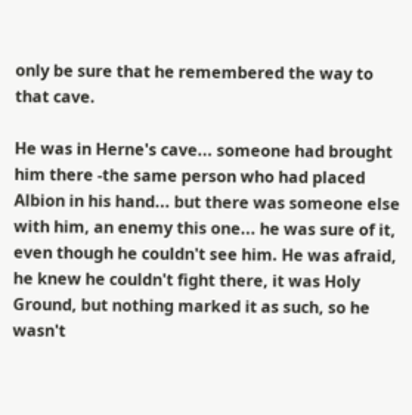only be sure that he remembered the way to that cave.

He was in Herne's cave... someone had brought him there -the same person who had placed Albion in his hand... but there was someone else with him, an enemy this one... he was sure of it, even though he couldn't see him. He was afraid, he knew he couldn't fight there, it was Holy Ground, but nothing marked it as such, so he wasn't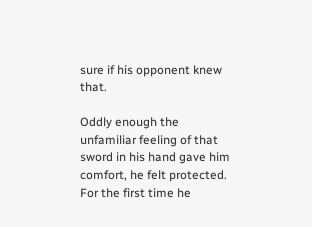sure if his opponent knew that.

Oddly enough the unfamiliar feeling of that sword in his hand gave him comfort, he felt protected. For the first time he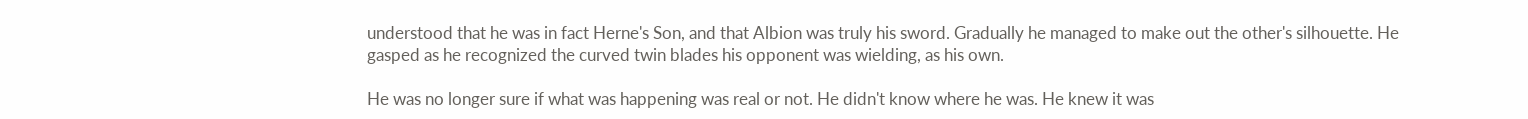understood that he was in fact Herne's Son, and that Albion was truly his sword. Gradually he managed to make out the other's silhouette. He gasped as he recognized the curved twin blades his opponent was wielding, as his own.

He was no longer sure if what was happening was real or not. He didn't know where he was. He knew it was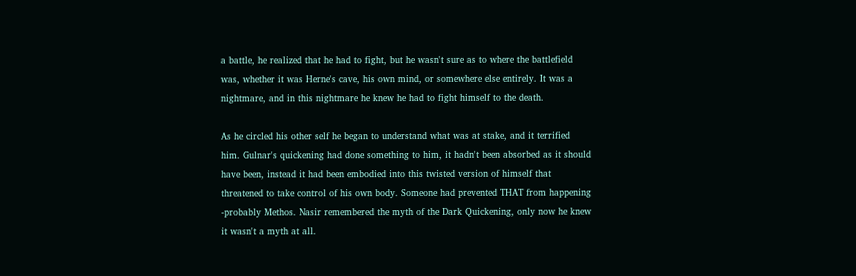a battle, he realized that he had to fight, but he wasn't sure as to where the battlefield was, whether it was Herne's cave, his own mind, or somewhere else entirely. It was a nightmare, and in this nightmare he knew he had to fight himself to the death.

As he circled his other self he began to understand what was at stake, and it terrified him. Gulnar's quickening had done something to him, it hadn't been absorbed as it should have been, instead it had been embodied into this twisted version of himself that threatened to take control of his own body. Someone had prevented THAT from happening -probably Methos. Nasir remembered the myth of the Dark Quickening, only now he knew it wasn't a myth at all.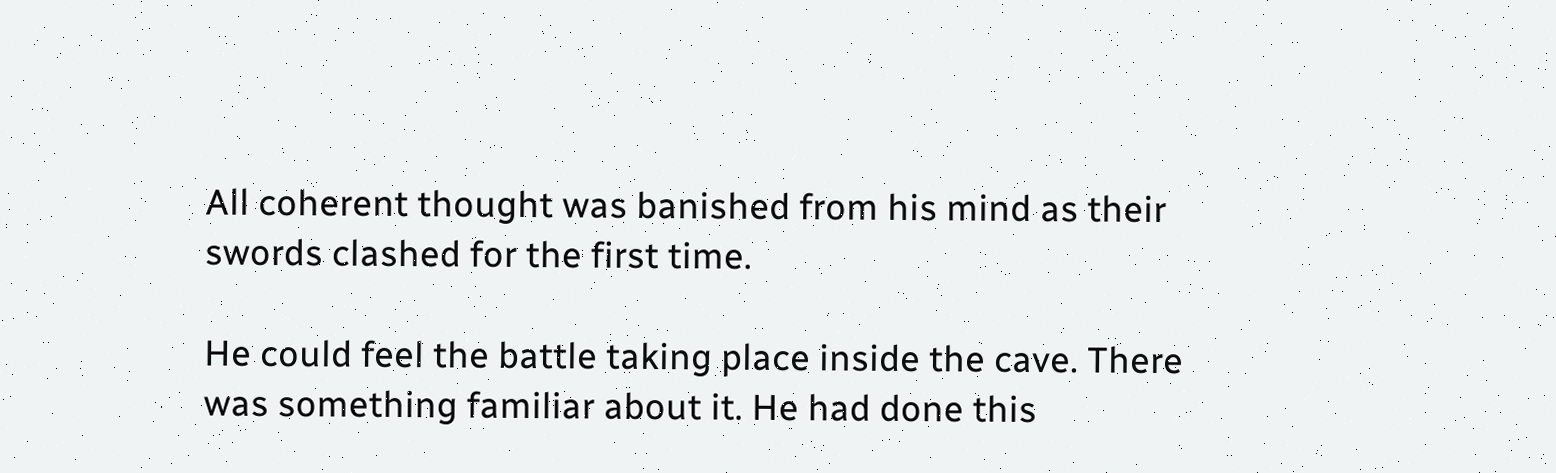All coherent thought was banished from his mind as their swords clashed for the first time.

He could feel the battle taking place inside the cave. There was something familiar about it. He had done this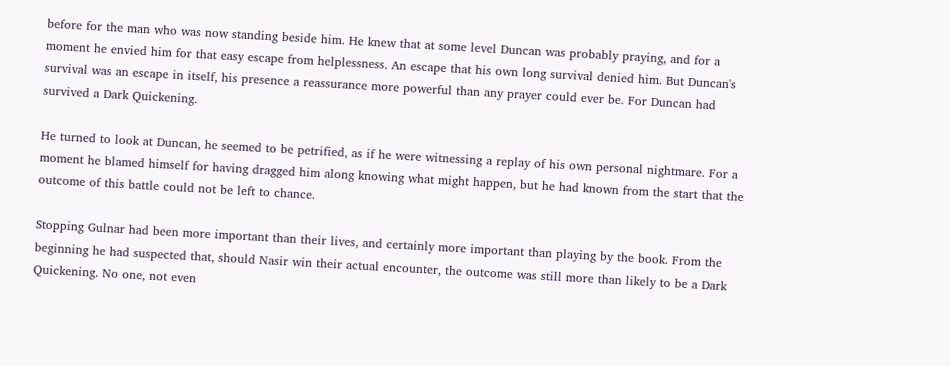before for the man who was now standing beside him. He knew that at some level Duncan was probably praying, and for a moment he envied him for that easy escape from helplessness. An escape that his own long survival denied him. But Duncan's survival was an escape in itself, his presence a reassurance more powerful than any prayer could ever be. For Duncan had survived a Dark Quickening.

He turned to look at Duncan, he seemed to be petrified, as if he were witnessing a replay of his own personal nightmare. For a moment he blamed himself for having dragged him along knowing what might happen, but he had known from the start that the outcome of this battle could not be left to chance.

Stopping Gulnar had been more important than their lives, and certainly more important than playing by the book. From the beginning he had suspected that, should Nasir win their actual encounter, the outcome was still more than likely to be a Dark Quickening. No one, not even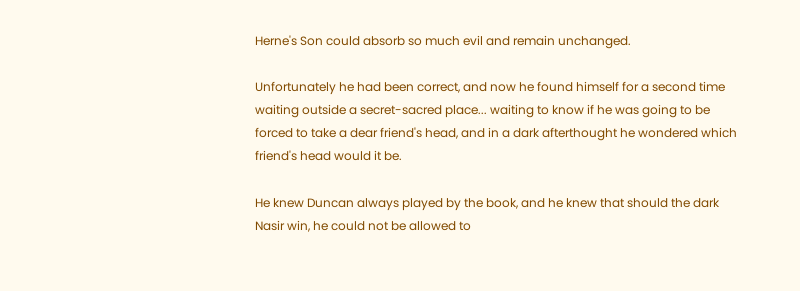Herne's Son could absorb so much evil and remain unchanged.

Unfortunately he had been correct, and now he found himself for a second time waiting outside a secret-sacred place... waiting to know if he was going to be forced to take a dear friend's head, and in a dark afterthought he wondered which friend's head would it be.

He knew Duncan always played by the book, and he knew that should the dark Nasir win, he could not be allowed to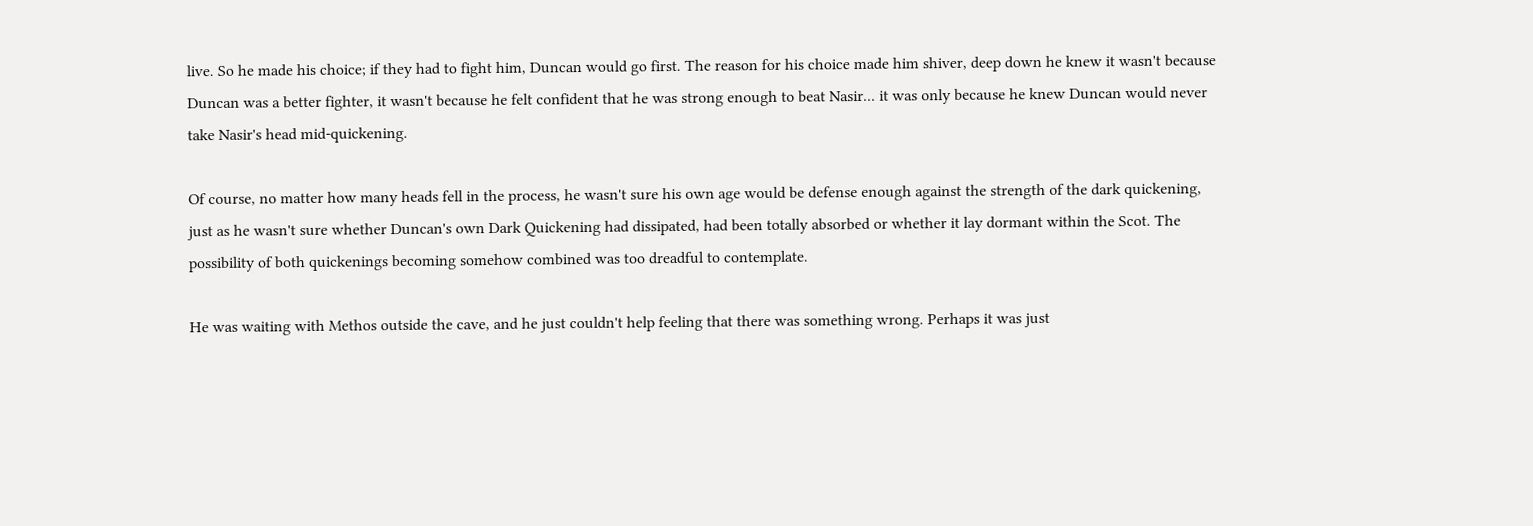live. So he made his choice; if they had to fight him, Duncan would go first. The reason for his choice made him shiver, deep down he knew it wasn't because Duncan was a better fighter, it wasn't because he felt confident that he was strong enough to beat Nasir... it was only because he knew Duncan would never take Nasir's head mid-quickening.

Of course, no matter how many heads fell in the process, he wasn't sure his own age would be defense enough against the strength of the dark quickening, just as he wasn't sure whether Duncan's own Dark Quickening had dissipated, had been totally absorbed or whether it lay dormant within the Scot. The possibility of both quickenings becoming somehow combined was too dreadful to contemplate.

He was waiting with Methos outside the cave, and he just couldn't help feeling that there was something wrong. Perhaps it was just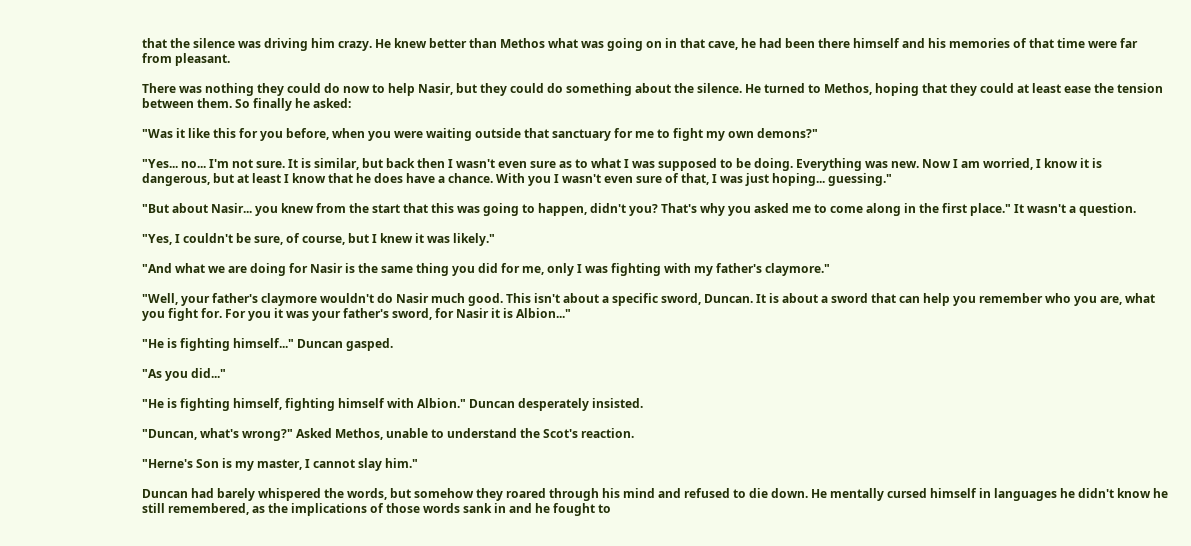that the silence was driving him crazy. He knew better than Methos what was going on in that cave, he had been there himself and his memories of that time were far from pleasant.

There was nothing they could do now to help Nasir, but they could do something about the silence. He turned to Methos, hoping that they could at least ease the tension between them. So finally he asked:

"Was it like this for you before, when you were waiting outside that sanctuary for me to fight my own demons?"

"Yes... no... I'm not sure. It is similar, but back then I wasn't even sure as to what I was supposed to be doing. Everything was new. Now I am worried, I know it is dangerous, but at least I know that he does have a chance. With you I wasn't even sure of that, I was just hoping... guessing."

"But about Nasir... you knew from the start that this was going to happen, didn't you? That's why you asked me to come along in the first place." It wasn't a question.

"Yes, I couldn't be sure, of course, but I knew it was likely."

"And what we are doing for Nasir is the same thing you did for me, only I was fighting with my father's claymore."

"Well, your father's claymore wouldn't do Nasir much good. This isn't about a specific sword, Duncan. It is about a sword that can help you remember who you are, what you fight for. For you it was your father's sword, for Nasir it is Albion..."

"He is fighting himself..." Duncan gasped.

"As you did..."

"He is fighting himself, fighting himself with Albion." Duncan desperately insisted.

"Duncan, what's wrong?" Asked Methos, unable to understand the Scot's reaction.

"Herne's Son is my master, I cannot slay him."

Duncan had barely whispered the words, but somehow they roared through his mind and refused to die down. He mentally cursed himself in languages he didn't know he still remembered, as the implications of those words sank in and he fought to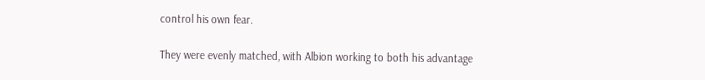control his own fear.

They were evenly matched, with Albion working to both his advantage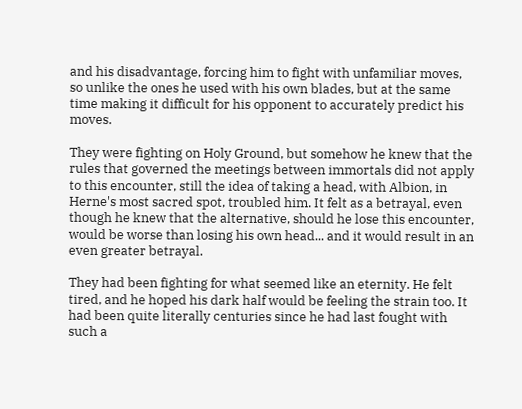and his disadvantage, forcing him to fight with unfamiliar moves, so unlike the ones he used with his own blades, but at the same time making it difficult for his opponent to accurately predict his moves.

They were fighting on Holy Ground, but somehow he knew that the rules that governed the meetings between immortals did not apply to this encounter, still the idea of taking a head, with Albion, in Herne's most sacred spot, troubled him. It felt as a betrayal, even though he knew that the alternative, should he lose this encounter, would be worse than losing his own head... and it would result in an even greater betrayal.

They had been fighting for what seemed like an eternity. He felt tired, and he hoped his dark half would be feeling the strain too. It had been quite literally centuries since he had last fought with such a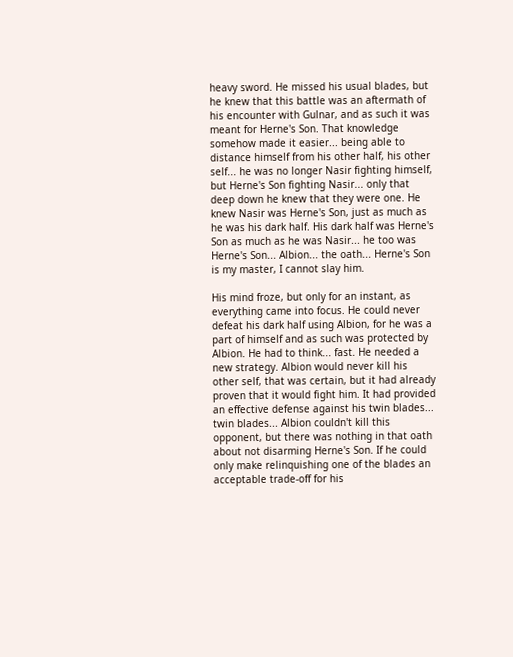heavy sword. He missed his usual blades, but he knew that this battle was an aftermath of his encounter with Gulnar, and as such it was meant for Herne's Son. That knowledge somehow made it easier... being able to distance himself from his other half, his other self... he was no longer Nasir fighting himself, but Herne's Son fighting Nasir... only that deep down he knew that they were one. He knew Nasir was Herne's Son, just as much as he was his dark half. His dark half was Herne's Son as much as he was Nasir... he too was Herne's Son... Albion... the oath... Herne's Son is my master, I cannot slay him.

His mind froze, but only for an instant, as everything came into focus. He could never defeat his dark half using Albion, for he was a part of himself and as such was protected by Albion. He had to think... fast. He needed a new strategy. Albion would never kill his other self, that was certain, but it had already proven that it would fight him. It had provided an effective defense against his twin blades... twin blades... Albion couldn't kill this opponent, but there was nothing in that oath about not disarming Herne's Son. If he could only make relinquishing one of the blades an acceptable trade-off for his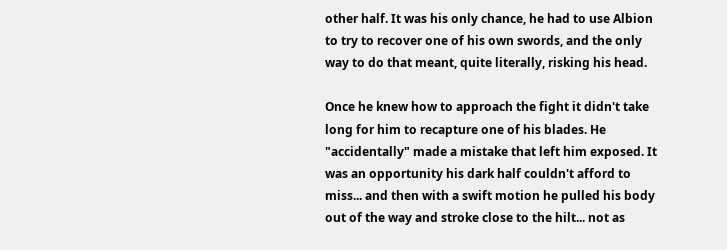other half. It was his only chance, he had to use Albion to try to recover one of his own swords, and the only way to do that meant, quite literally, risking his head.

Once he knew how to approach the fight it didn't take long for him to recapture one of his blades. He "accidentally" made a mistake that left him exposed. It was an opportunity his dark half couldn't afford to miss... and then with a swift motion he pulled his body out of the way and stroke close to the hilt... not as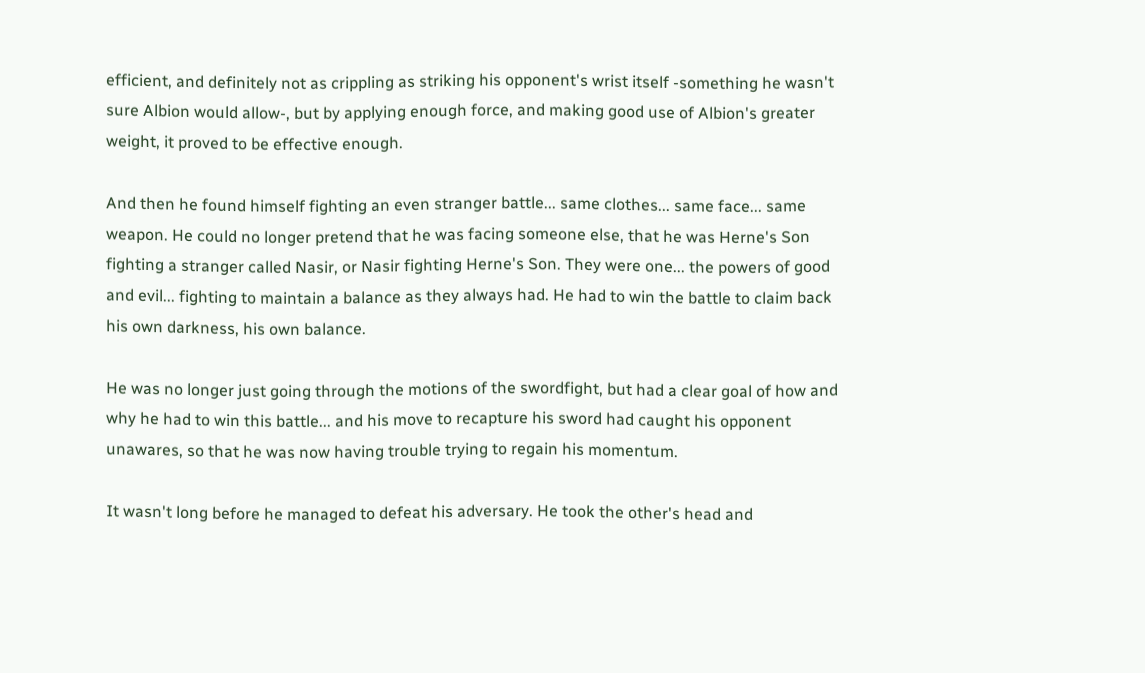efficient, and definitely not as crippling as striking his opponent's wrist itself -something he wasn't sure Albion would allow-, but by applying enough force, and making good use of Albion's greater weight, it proved to be effective enough.

And then he found himself fighting an even stranger battle... same clothes... same face... same weapon. He could no longer pretend that he was facing someone else, that he was Herne's Son fighting a stranger called Nasir, or Nasir fighting Herne's Son. They were one... the powers of good and evil... fighting to maintain a balance as they always had. He had to win the battle to claim back his own darkness, his own balance.

He was no longer just going through the motions of the swordfight, but had a clear goal of how and why he had to win this battle... and his move to recapture his sword had caught his opponent unawares, so that he was now having trouble trying to regain his momentum.

It wasn't long before he managed to defeat his adversary. He took the other's head and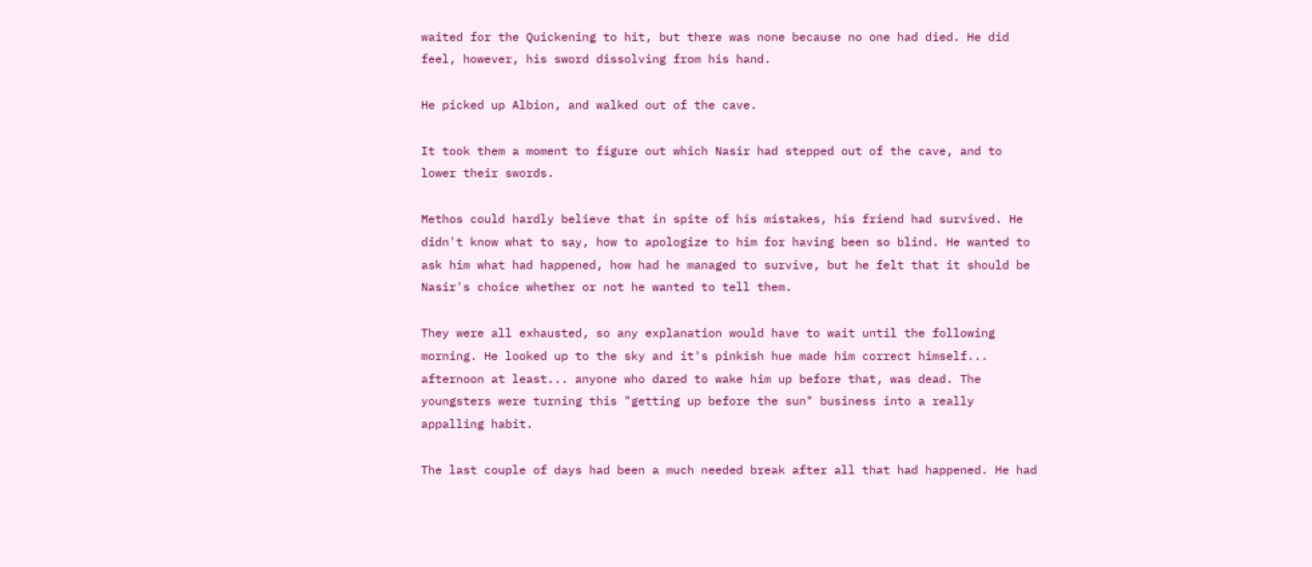waited for the Quickening to hit, but there was none because no one had died. He did feel, however, his sword dissolving from his hand.

He picked up Albion, and walked out of the cave.

It took them a moment to figure out which Nasir had stepped out of the cave, and to lower their swords.

Methos could hardly believe that in spite of his mistakes, his friend had survived. He didn't know what to say, how to apologize to him for having been so blind. He wanted to ask him what had happened, how had he managed to survive, but he felt that it should be Nasir's choice whether or not he wanted to tell them.

They were all exhausted, so any explanation would have to wait until the following morning. He looked up to the sky and it's pinkish hue made him correct himself... afternoon at least... anyone who dared to wake him up before that, was dead. The youngsters were turning this "getting up before the sun" business into a really appalling habit.

The last couple of days had been a much needed break after all that had happened. He had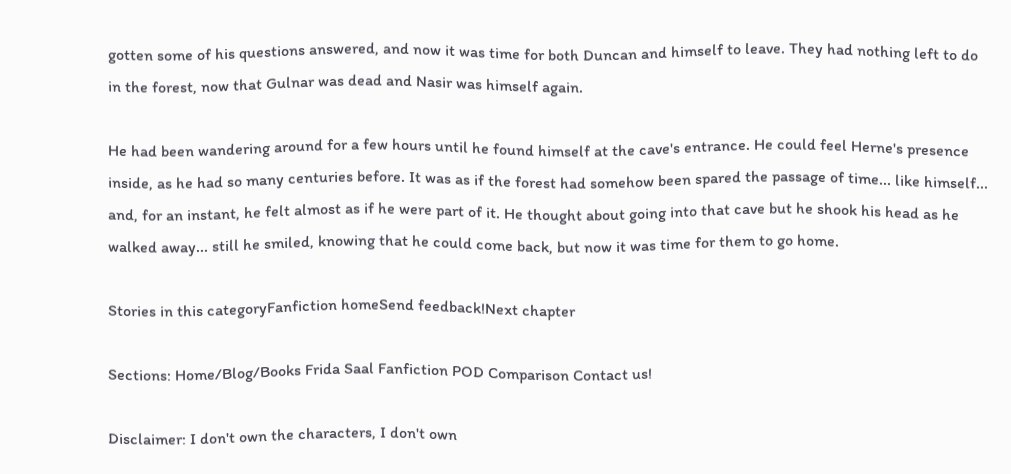gotten some of his questions answered, and now it was time for both Duncan and himself to leave. They had nothing left to do in the forest, now that Gulnar was dead and Nasir was himself again.

He had been wandering around for a few hours until he found himself at the cave's entrance. He could feel Herne's presence inside, as he had so many centuries before. It was as if the forest had somehow been spared the passage of time... like himself... and, for an instant, he felt almost as if he were part of it. He thought about going into that cave but he shook his head as he walked away... still he smiled, knowing that he could come back, but now it was time for them to go home.

Stories in this categoryFanfiction homeSend feedback!Next chapter

Sections: Home/Blog/Books Frida Saal Fanfiction POD Comparison Contact us!

Disclaimer: I don't own the characters, I don't own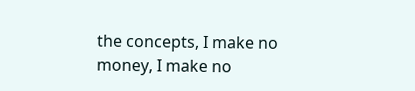the concepts, I make no money, I make no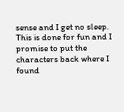sense and I get no sleep. This is done for fun and I promise to put the characters back where I found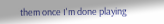them once I'm done playing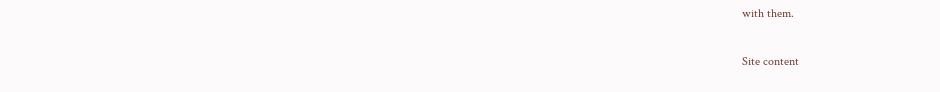with them.

Site content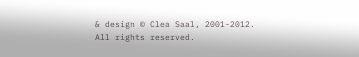& design © Clea Saal, 2001-2012. All rights reserved.